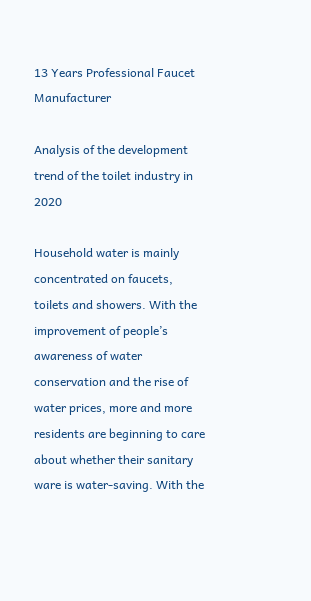13 Years Professional Faucet Manufacturer

Analysis of the development trend of the toilet industry in 2020

Household water is mainly concentrated on faucets, toilets and showers. With the improvement of people’s awareness of water conservation and the rise of water prices, more and more residents are beginning to care about whether their sanitary ware is water-saving. With the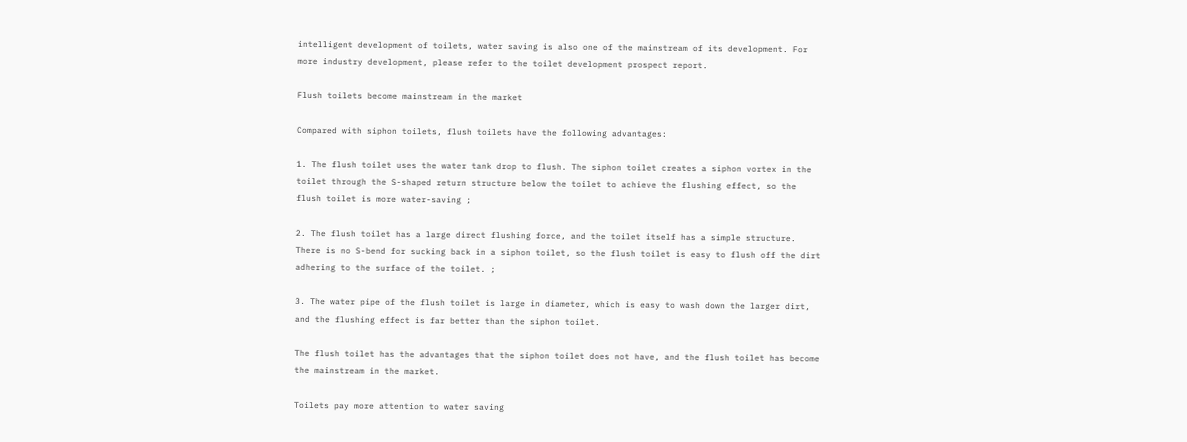intelligent development of toilets, water saving is also one of the mainstream of its development. For more industry development, please refer to the toilet development prospect report.

Flush toilets become mainstream in the market

Compared with siphon toilets, flush toilets have the following advantages:

1. The flush toilet uses the water tank drop to flush. The siphon toilet creates a siphon vortex in the toilet through the S-shaped return structure below the toilet to achieve the flushing effect, so the flush toilet is more water-saving ;

2. The flush toilet has a large direct flushing force, and the toilet itself has a simple structure. There is no S-bend for sucking back in a siphon toilet, so the flush toilet is easy to flush off the dirt adhering to the surface of the toilet. ;

3. The water pipe of the flush toilet is large in diameter, which is easy to wash down the larger dirt, and the flushing effect is far better than the siphon toilet.

The flush toilet has the advantages that the siphon toilet does not have, and the flush toilet has become the mainstream in the market.

Toilets pay more attention to water saving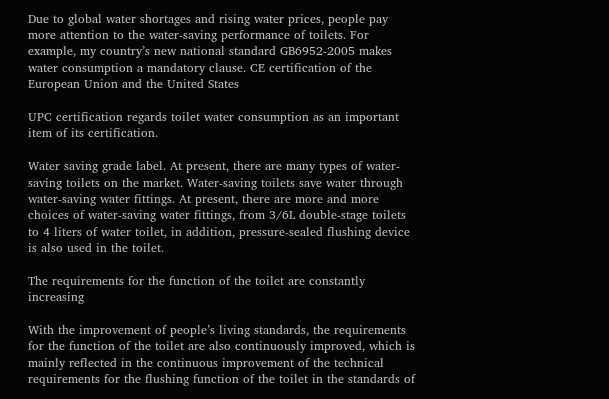Due to global water shortages and rising water prices, people pay more attention to the water-saving performance of toilets. For example, my country’s new national standard GB6952-2005 makes water consumption a mandatory clause. CE certification of the European Union and the United States

UPC certification regards toilet water consumption as an important item of its certification.

Water saving grade label. At present, there are many types of water-saving toilets on the market. Water-saving toilets save water through water-saving water fittings. At present, there are more and more choices of water-saving water fittings, from 3/6L double-stage toilets to 4 liters of water toilet, in addition, pressure-sealed flushing device is also used in the toilet.

The requirements for the function of the toilet are constantly increasing

With the improvement of people’s living standards, the requirements for the function of the toilet are also continuously improved, which is mainly reflected in the continuous improvement of the technical requirements for the flushing function of the toilet in the standards of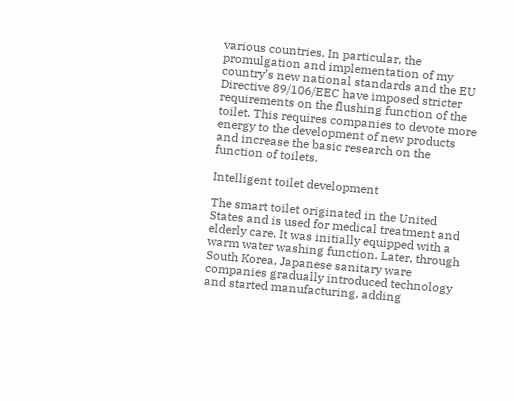various countries. In particular, the promulgation and implementation of my country’s new national standards and the EU Directive 89/106/EEC have imposed stricter requirements on the flushing function of the toilet. This requires companies to devote more energy to the development of new products and increase the basic research on the function of toilets.

Intelligent toilet development

The smart toilet originated in the United States and is used for medical treatment and elderly care. It was initially equipped with a warm water washing function. Later, through South Korea, Japanese sanitary ware companies gradually introduced technology and started manufacturing, adding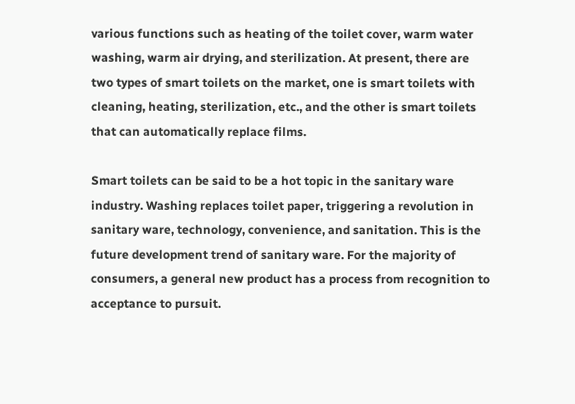various functions such as heating of the toilet cover, warm water washing, warm air drying, and sterilization. At present, there are two types of smart toilets on the market, one is smart toilets with cleaning, heating, sterilization, etc., and the other is smart toilets that can automatically replace films.

Smart toilets can be said to be a hot topic in the sanitary ware industry. Washing replaces toilet paper, triggering a revolution in sanitary ware, technology, convenience, and sanitation. This is the future development trend of sanitary ware. For the majority of consumers, a general new product has a process from recognition to acceptance to pursuit.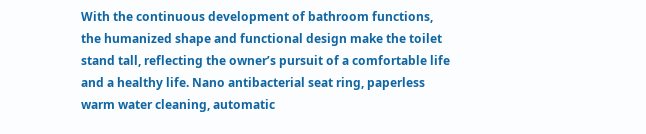With the continuous development of bathroom functions, the humanized shape and functional design make the toilet stand tall, reflecting the owner’s pursuit of a comfortable life and a healthy life. Nano antibacterial seat ring, paperless warm water cleaning, automatic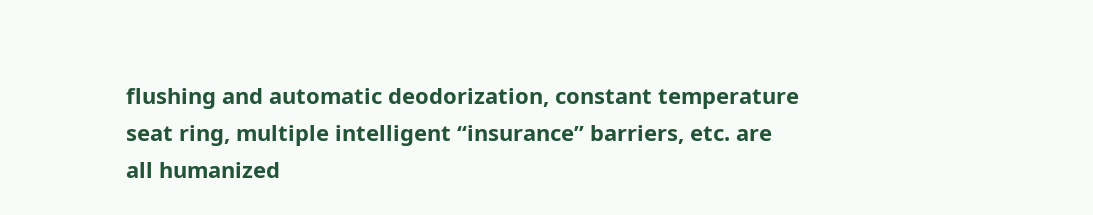flushing and automatic deodorization, constant temperature seat ring, multiple intelligent “insurance” barriers, etc. are all humanized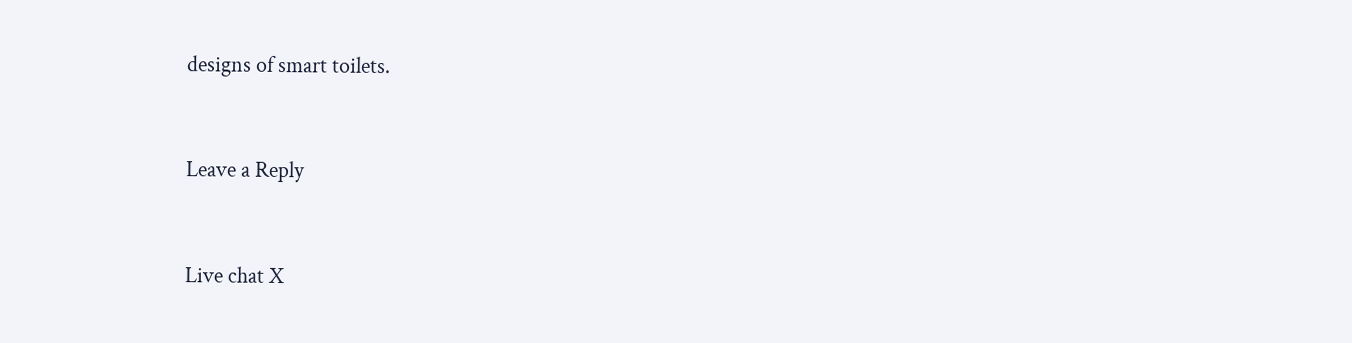designs of smart toilets.



Leave a Reply



Live chat X